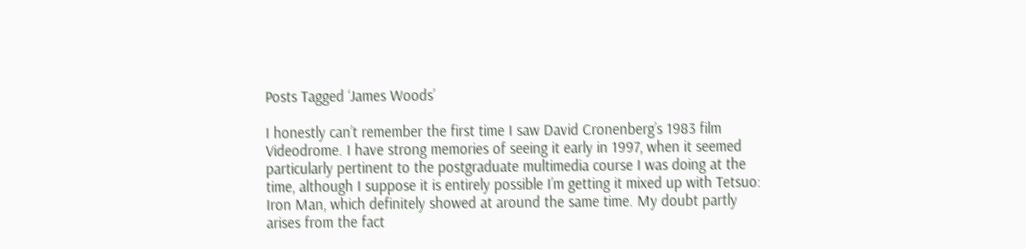Posts Tagged ‘James Woods’

I honestly can’t remember the first time I saw David Cronenberg’s 1983 film Videodrome. I have strong memories of seeing it early in 1997, when it seemed particularly pertinent to the postgraduate multimedia course I was doing at the time, although I suppose it is entirely possible I’m getting it mixed up with Tetsuo: Iron Man, which definitely showed at around the same time. My doubt partly arises from the fact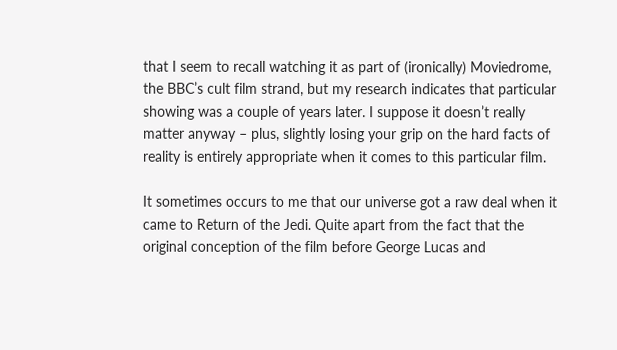that I seem to recall watching it as part of (ironically) Moviedrome, the BBC’s cult film strand, but my research indicates that particular showing was a couple of years later. I suppose it doesn’t really matter anyway – plus, slightly losing your grip on the hard facts of reality is entirely appropriate when it comes to this particular film.

It sometimes occurs to me that our universe got a raw deal when it came to Return of the Jedi. Quite apart from the fact that the original conception of the film before George Lucas and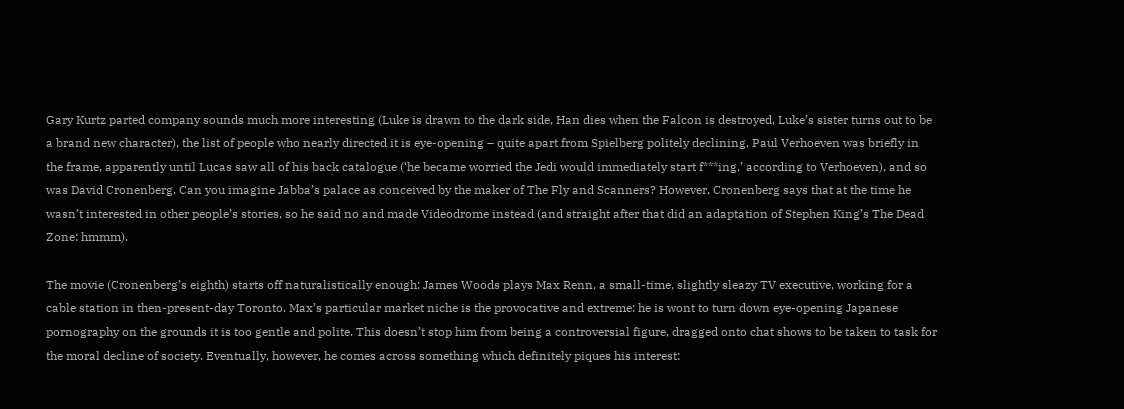Gary Kurtz parted company sounds much more interesting (Luke is drawn to the dark side, Han dies when the Falcon is destroyed, Luke’s sister turns out to be a brand new character), the list of people who nearly directed it is eye-opening – quite apart from Spielberg politely declining, Paul Verhoeven was briefly in the frame, apparently until Lucas saw all of his back catalogue (‘he became worried the Jedi would immediately start f***ing,’ according to Verhoeven), and so was David Cronenberg. Can you imagine Jabba’s palace as conceived by the maker of The Fly and Scanners? However, Cronenberg says that at the time he wasn’t interested in other people’s stories, so he said no and made Videodrome instead (and straight after that did an adaptation of Stephen King’s The Dead Zone: hmmm).

The movie (Cronenberg’s eighth) starts off naturalistically enough: James Woods plays Max Renn, a small-time, slightly sleazy TV executive, working for a cable station in then-present-day Toronto. Max’s particular market niche is the provocative and extreme: he is wont to turn down eye-opening Japanese pornography on the grounds it is too gentle and polite. This doesn’t stop him from being a controversial figure, dragged onto chat shows to be taken to task for the moral decline of society. Eventually, however, he comes across something which definitely piques his interest: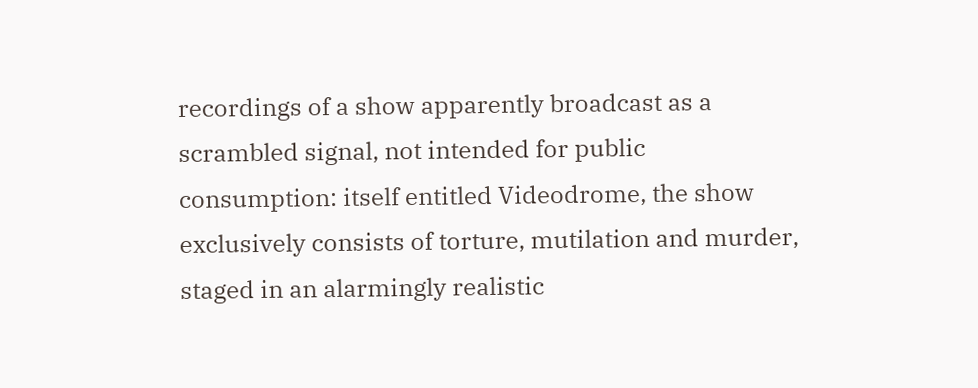recordings of a show apparently broadcast as a scrambled signal, not intended for public consumption: itself entitled Videodrome, the show exclusively consists of torture, mutilation and murder, staged in an alarmingly realistic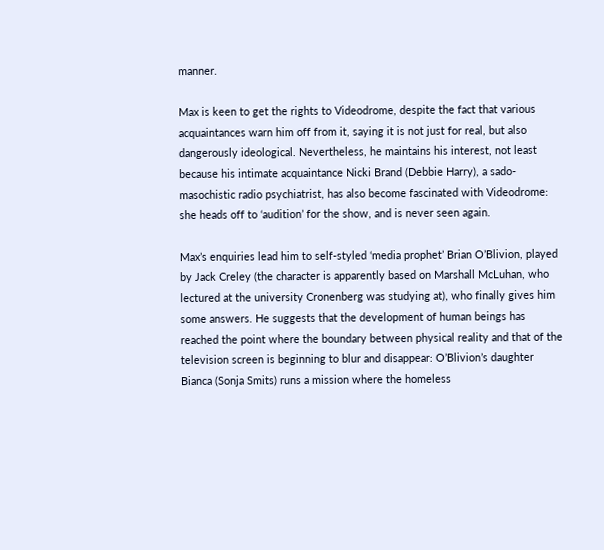manner.

Max is keen to get the rights to Videodrome, despite the fact that various acquaintances warn him off from it, saying it is not just for real, but also dangerously ideological. Nevertheless, he maintains his interest, not least because his intimate acquaintance Nicki Brand (Debbie Harry), a sado-masochistic radio psychiatrist, has also become fascinated with Videodrome: she heads off to ‘audition’ for the show, and is never seen again.

Max’s enquiries lead him to self-styled ‘media prophet’ Brian O’Blivion, played by Jack Creley (the character is apparently based on Marshall McLuhan, who lectured at the university Cronenberg was studying at), who finally gives him some answers. He suggests that the development of human beings has reached the point where the boundary between physical reality and that of the television screen is beginning to blur and disappear: O’Blivion’s daughter Bianca (Sonja Smits) runs a mission where the homeless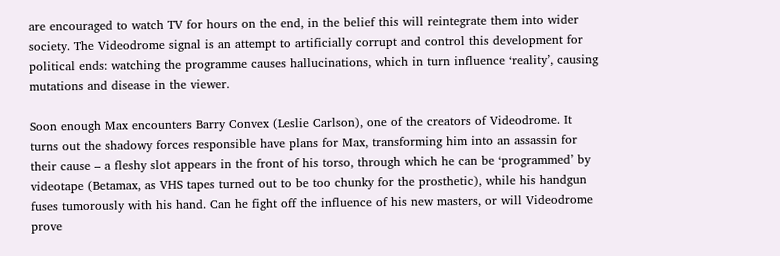are encouraged to watch TV for hours on the end, in the belief this will reintegrate them into wider society. The Videodrome signal is an attempt to artificially corrupt and control this development for political ends: watching the programme causes hallucinations, which in turn influence ‘reality’, causing mutations and disease in the viewer.

Soon enough Max encounters Barry Convex (Leslie Carlson), one of the creators of Videodrome. It turns out the shadowy forces responsible have plans for Max, transforming him into an assassin for their cause – a fleshy slot appears in the front of his torso, through which he can be ‘programmed’ by videotape (Betamax, as VHS tapes turned out to be too chunky for the prosthetic), while his handgun fuses tumorously with his hand. Can he fight off the influence of his new masters, or will Videodrome prove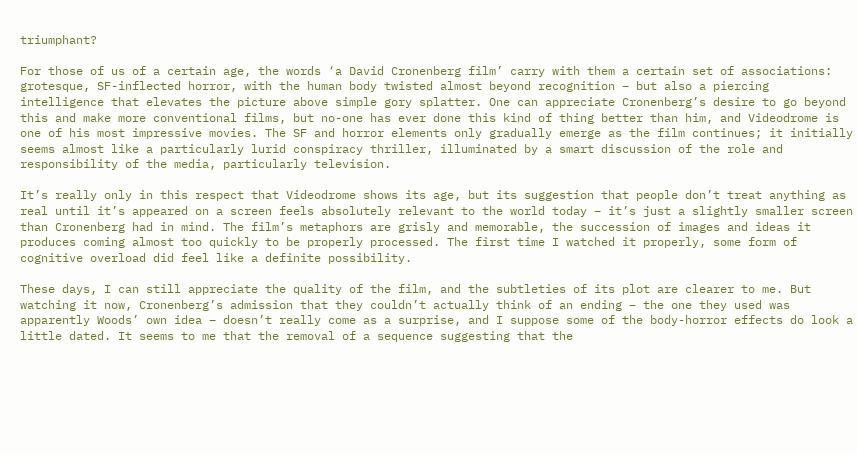triumphant?

For those of us of a certain age, the words ‘a David Cronenberg film’ carry with them a certain set of associations: grotesque, SF-inflected horror, with the human body twisted almost beyond recognition – but also a piercing intelligence that elevates the picture above simple gory splatter. One can appreciate Cronenberg’s desire to go beyond this and make more conventional films, but no-one has ever done this kind of thing better than him, and Videodrome is one of his most impressive movies. The SF and horror elements only gradually emerge as the film continues; it initially seems almost like a particularly lurid conspiracy thriller, illuminated by a smart discussion of the role and responsibility of the media, particularly television.

It’s really only in this respect that Videodrome shows its age, but its suggestion that people don’t treat anything as real until it’s appeared on a screen feels absolutely relevant to the world today – it’s just a slightly smaller screen than Cronenberg had in mind. The film’s metaphors are grisly and memorable, the succession of images and ideas it produces coming almost too quickly to be properly processed. The first time I watched it properly, some form of cognitive overload did feel like a definite possibility.

These days, I can still appreciate the quality of the film, and the subtleties of its plot are clearer to me. But watching it now, Cronenberg’s admission that they couldn’t actually think of an ending – the one they used was apparently Woods’ own idea – doesn’t really come as a surprise, and I suppose some of the body-horror effects do look a little dated. It seems to me that the removal of a sequence suggesting that the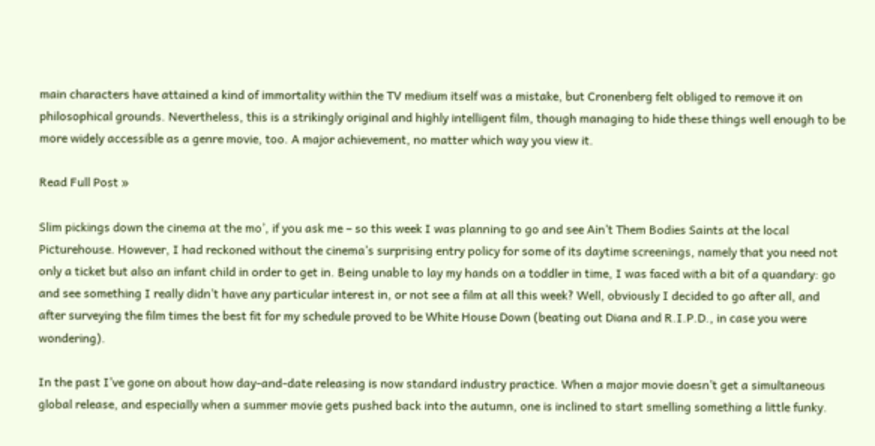main characters have attained a kind of immortality within the TV medium itself was a mistake, but Cronenberg felt obliged to remove it on philosophical grounds. Nevertheless, this is a strikingly original and highly intelligent film, though managing to hide these things well enough to be more widely accessible as a genre movie, too. A major achievement, no matter which way you view it.

Read Full Post »

Slim pickings down the cinema at the mo’, if you ask me – so this week I was planning to go and see Ain’t Them Bodies Saints at the local Picturehouse. However, I had reckoned without the cinema’s surprising entry policy for some of its daytime screenings, namely that you need not only a ticket but also an infant child in order to get in. Being unable to lay my hands on a toddler in time, I was faced with a bit of a quandary: go and see something I really didn’t have any particular interest in, or not see a film at all this week? Well, obviously I decided to go after all, and  after surveying the film times the best fit for my schedule proved to be White House Down (beating out Diana and R.I.P.D., in case you were wondering).

In the past I’ve gone on about how day-and-date releasing is now standard industry practice. When a major movie doesn’t get a simultaneous global release, and especially when a summer movie gets pushed back into the autumn, one is inclined to start smelling something a little funky.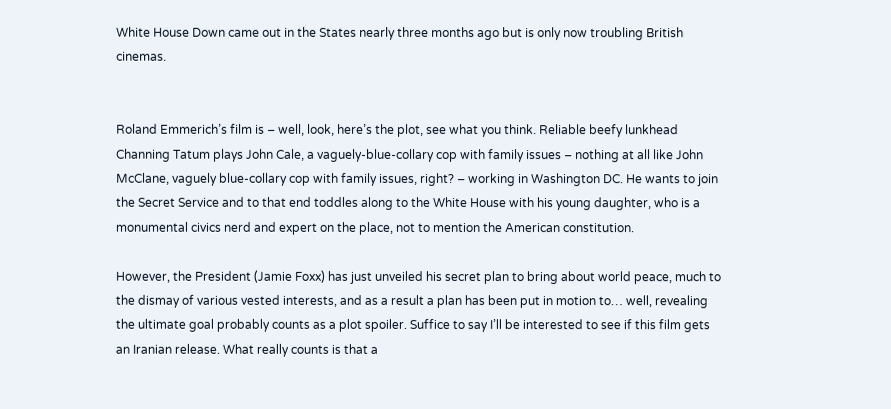White House Down came out in the States nearly three months ago but is only now troubling British cinemas.


Roland Emmerich’s film is – well, look, here’s the plot, see what you think. Reliable beefy lunkhead Channing Tatum plays John Cale, a vaguely-blue-collary cop with family issues – nothing at all like John McClane, vaguely blue-collary cop with family issues, right? – working in Washington DC. He wants to join the Secret Service and to that end toddles along to the White House with his young daughter, who is a monumental civics nerd and expert on the place, not to mention the American constitution.

However, the President (Jamie Foxx) has just unveiled his secret plan to bring about world peace, much to the dismay of various vested interests, and as a result a plan has been put in motion to… well, revealing the ultimate goal probably counts as a plot spoiler. Suffice to say I’ll be interested to see if this film gets an Iranian release. What really counts is that a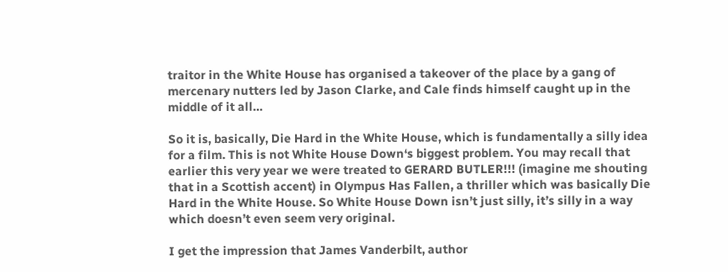traitor in the White House has organised a takeover of the place by a gang of mercenary nutters led by Jason Clarke, and Cale finds himself caught up in the middle of it all…

So it is, basically, Die Hard in the White House, which is fundamentally a silly idea for a film. This is not White House Down‘s biggest problem. You may recall that earlier this very year we were treated to GERARD BUTLER!!! (imagine me shouting that in a Scottish accent) in Olympus Has Fallen, a thriller which was basically Die Hard in the White House. So White House Down isn’t just silly, it’s silly in a way which doesn’t even seem very original.

I get the impression that James Vanderbilt, author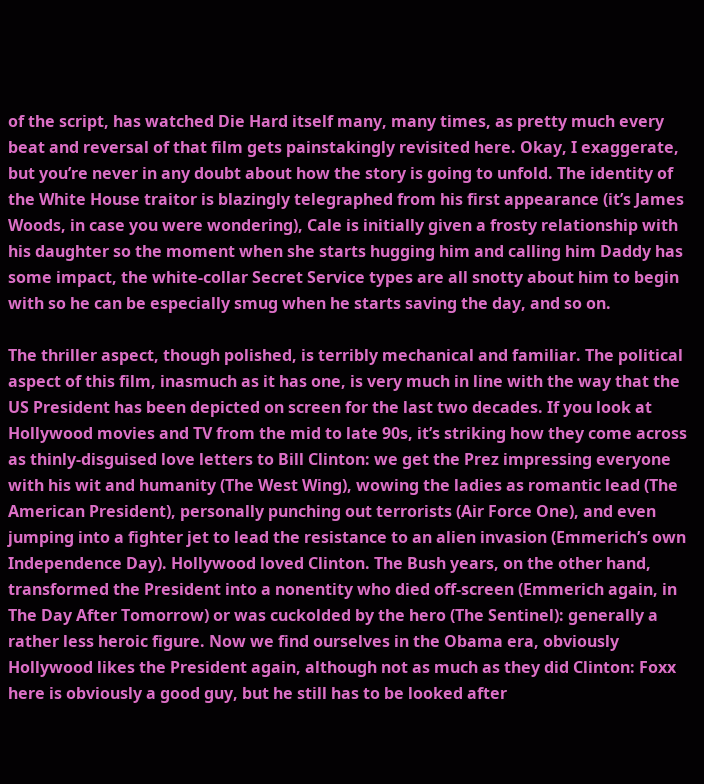of the script, has watched Die Hard itself many, many times, as pretty much every beat and reversal of that film gets painstakingly revisited here. Okay, I exaggerate, but you’re never in any doubt about how the story is going to unfold. The identity of the White House traitor is blazingly telegraphed from his first appearance (it’s James Woods, in case you were wondering), Cale is initially given a frosty relationship with his daughter so the moment when she starts hugging him and calling him Daddy has some impact, the white-collar Secret Service types are all snotty about him to begin with so he can be especially smug when he starts saving the day, and so on.

The thriller aspect, though polished, is terribly mechanical and familiar. The political aspect of this film, inasmuch as it has one, is very much in line with the way that the US President has been depicted on screen for the last two decades. If you look at Hollywood movies and TV from the mid to late 90s, it’s striking how they come across as thinly-disguised love letters to Bill Clinton: we get the Prez impressing everyone with his wit and humanity (The West Wing), wowing the ladies as romantic lead (The American President), personally punching out terrorists (Air Force One), and even jumping into a fighter jet to lead the resistance to an alien invasion (Emmerich’s own Independence Day). Hollywood loved Clinton. The Bush years, on the other hand, transformed the President into a nonentity who died off-screen (Emmerich again, in The Day After Tomorrow) or was cuckolded by the hero (The Sentinel): generally a rather less heroic figure. Now we find ourselves in the Obama era, obviously Hollywood likes the President again, although not as much as they did Clinton: Foxx here is obviously a good guy, but he still has to be looked after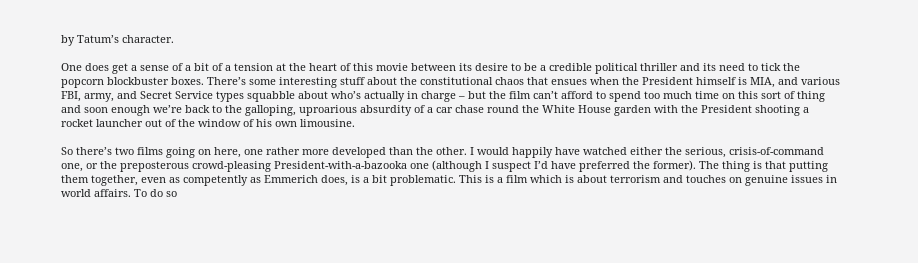by Tatum’s character.

One does get a sense of a bit of a tension at the heart of this movie between its desire to be a credible political thriller and its need to tick the popcorn blockbuster boxes. There’s some interesting stuff about the constitutional chaos that ensues when the President himself is MIA, and various FBI, army, and Secret Service types squabble about who’s actually in charge – but the film can’t afford to spend too much time on this sort of thing and soon enough we’re back to the galloping, uproarious absurdity of a car chase round the White House garden with the President shooting a rocket launcher out of the window of his own limousine.

So there’s two films going on here, one rather more developed than the other. I would happily have watched either the serious, crisis-of-command one, or the preposterous crowd-pleasing President-with-a-bazooka one (although I suspect I’d have preferred the former). The thing is that putting them together, even as competently as Emmerich does, is a bit problematic. This is a film which is about terrorism and touches on genuine issues in world affairs. To do so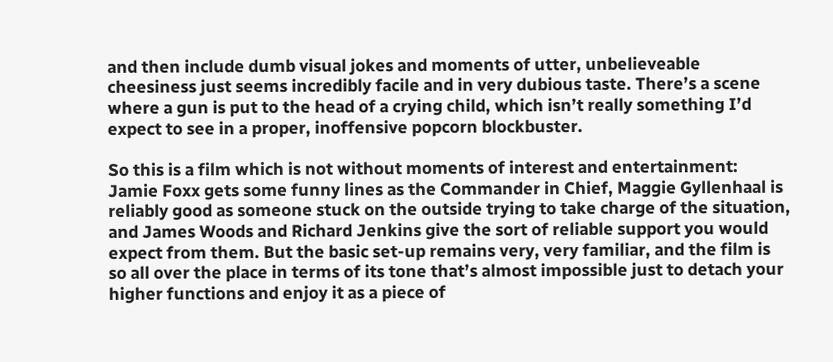and then include dumb visual jokes and moments of utter, unbelieveable cheesiness just seems incredibly facile and in very dubious taste. There’s a scene where a gun is put to the head of a crying child, which isn’t really something I’d expect to see in a proper, inoffensive popcorn blockbuster.

So this is a film which is not without moments of interest and entertainment: Jamie Foxx gets some funny lines as the Commander in Chief, Maggie Gyllenhaal is reliably good as someone stuck on the outside trying to take charge of the situation, and James Woods and Richard Jenkins give the sort of reliable support you would expect from them. But the basic set-up remains very, very familiar, and the film is so all over the place in terms of its tone that’s almost impossible just to detach your higher functions and enjoy it as a piece of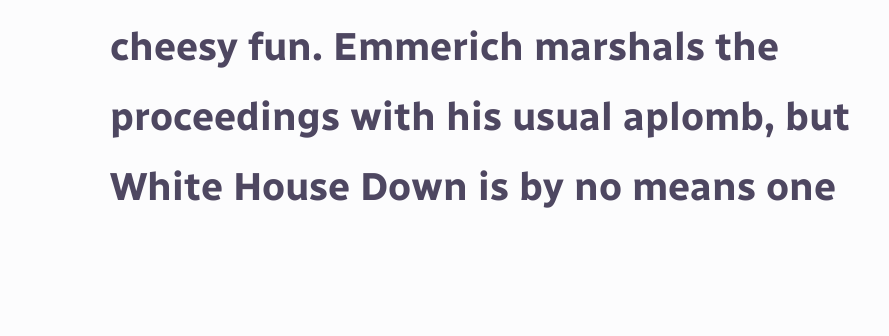cheesy fun. Emmerich marshals the proceedings with his usual aplomb, but White House Down is by no means one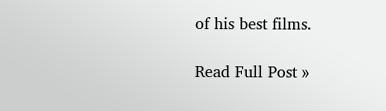of his best films.

Read Full Post »